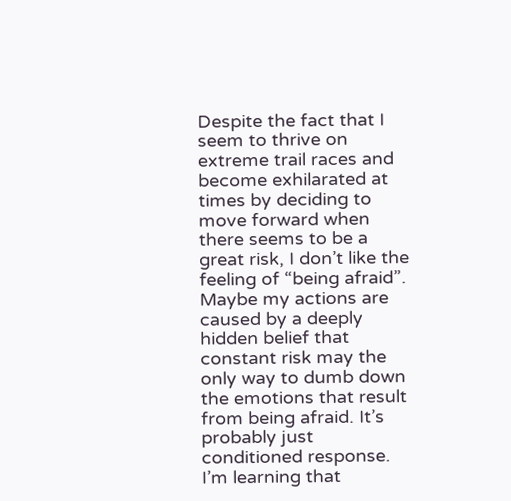Despite the fact that I seem to thrive on extreme trail races and become exhilarated at times by deciding to move forward when there seems to be a great risk, I don’t like the feeling of “being afraid”.
Maybe my actions are caused by a deeply hidden belief that constant risk may the only way to dumb down the emotions that result from being afraid. It’s probably just conditioned response. I’m learning that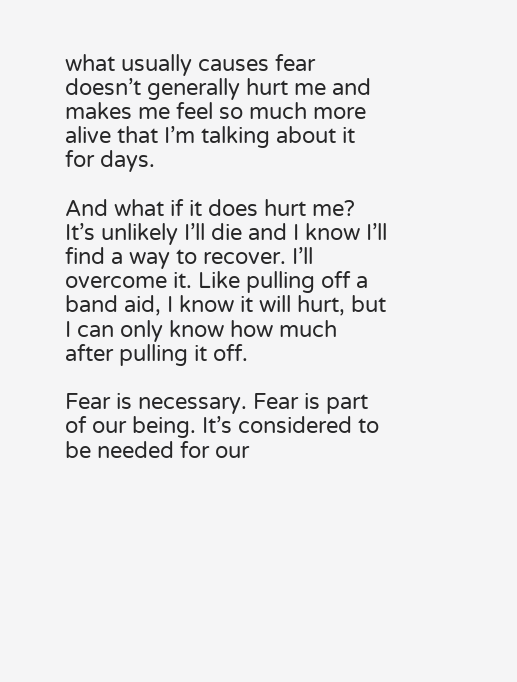what usually causes fear doesn’t generally hurt me and makes me feel so much more alive that I’m talking about it for days.

And what if it does hurt me? It’s unlikely I’ll die and I know I’ll find a way to recover. I’ll overcome it. Like pulling off a band aid, I know it will hurt, but I can only know how much after pulling it off.

Fear is necessary. Fear is part of our being. It’s considered to be needed for our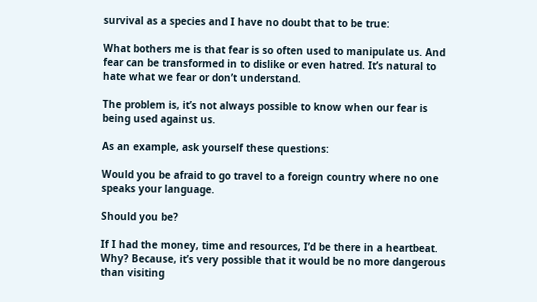survival as a species and I have no doubt that to be true:

What bothers me is that fear is so often used to manipulate us. And fear can be transformed in to dislike or even hatred. It’s natural to hate what we fear or don’t understand.

The problem is, it’s not always possible to know when our fear is being used against us.

As an example, ask yourself these questions:

Would you be afraid to go travel to a foreign country where no one speaks your language.

Should you be?

If I had the money, time and resources, I’d be there in a heartbeat. Why? Because, it’s very possible that it would be no more dangerous than visiting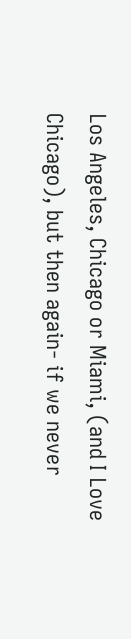Los Angeles, Chicago or Miami, (and I Love Chicago), but then again- if we never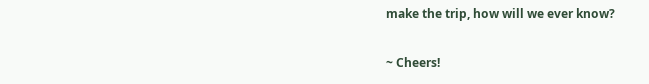make the trip, how will we ever know?

~ Cheers!